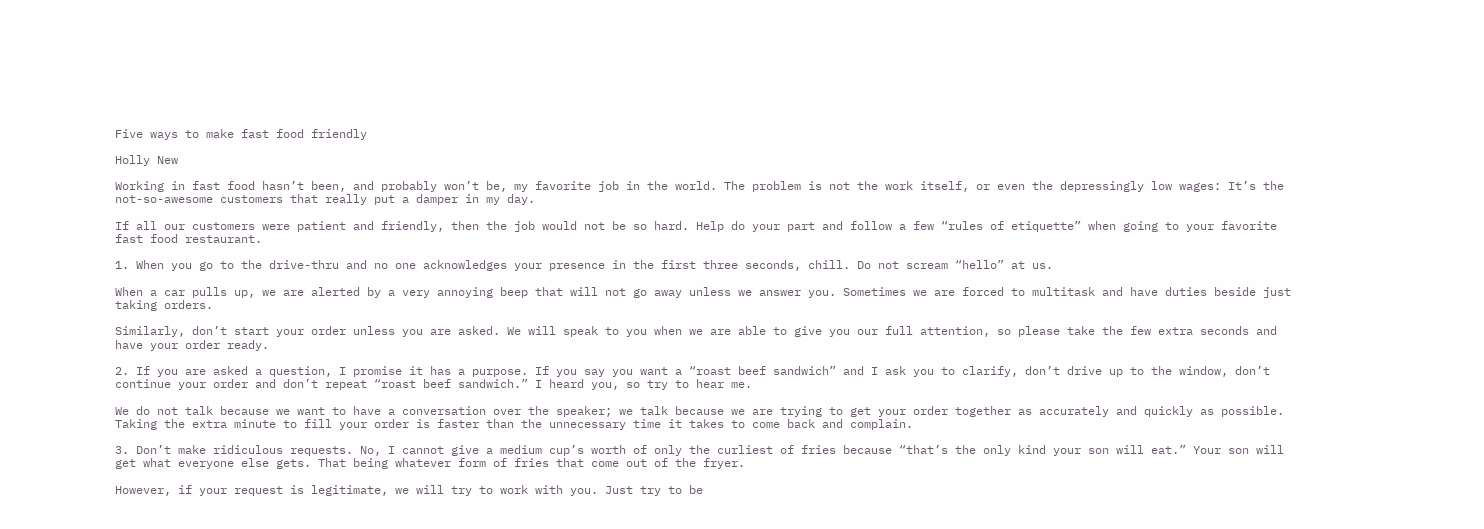Five ways to make fast food friendly

Holly New

Working in fast food hasn’t been, and probably won’t be, my favorite job in the world. The problem is not the work itself, or even the depressingly low wages: It’s the not-so-awesome customers that really put a damper in my day.

If all our customers were patient and friendly, then the job would not be so hard. Help do your part and follow a few “rules of etiquette” when going to your favorite fast food restaurant.

1. When you go to the drive-thru and no one acknowledges your presence in the first three seconds, chill. Do not scream “hello” at us.

When a car pulls up, we are alerted by a very annoying beep that will not go away unless we answer you. Sometimes we are forced to multitask and have duties beside just taking orders.

Similarly, don’t start your order unless you are asked. We will speak to you when we are able to give you our full attention, so please take the few extra seconds and have your order ready.

2. If you are asked a question, I promise it has a purpose. If you say you want a “roast beef sandwich” and I ask you to clarify, don’t drive up to the window, don’t continue your order and don’t repeat “roast beef sandwich.” I heard you, so try to hear me.

We do not talk because we want to have a conversation over the speaker; we talk because we are trying to get your order together as accurately and quickly as possible. Taking the extra minute to fill your order is faster than the unnecessary time it takes to come back and complain.

3. Don’t make ridiculous requests. No, I cannot give a medium cup’s worth of only the curliest of fries because “that’s the only kind your son will eat.” Your son will get what everyone else gets. That being whatever form of fries that come out of the fryer.

However, if your request is legitimate, we will try to work with you. Just try to be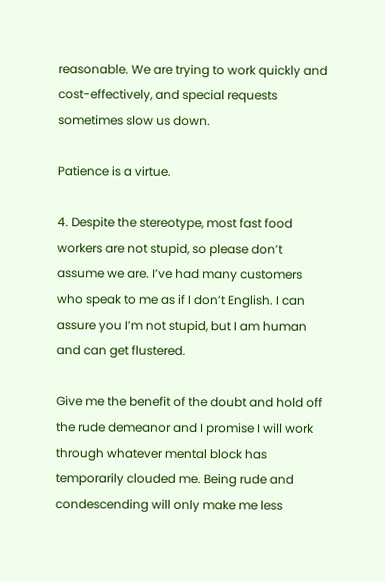reasonable. We are trying to work quickly and cost-effectively, and special requests sometimes slow us down.

Patience is a virtue.

4. Despite the stereotype, most fast food workers are not stupid, so please don’t assume we are. I’ve had many customers who speak to me as if I don’t English. I can assure you I’m not stupid, but I am human and can get flustered.

Give me the benefit of the doubt and hold off the rude demeanor and I promise I will work through whatever mental block has temporarily clouded me. Being rude and condescending will only make me less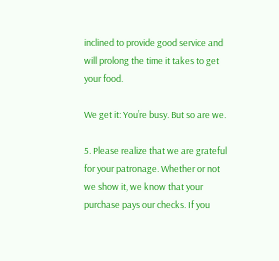inclined to provide good service and will prolong the time it takes to get your food.

We get it: You’re busy. But so are we.

5. Please realize that we are grateful for your patronage. Whether or not we show it, we know that your purchase pays our checks. If you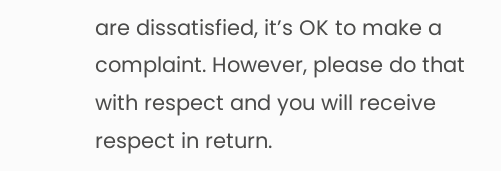are dissatisfied, it’s OK to make a complaint. However, please do that with respect and you will receive respect in return.